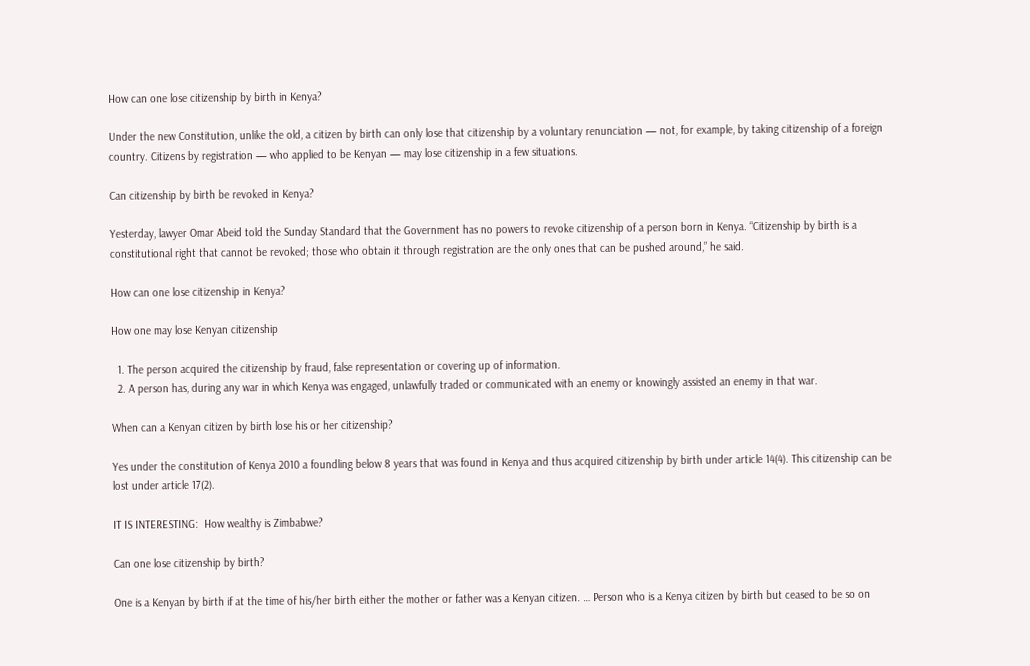How can one lose citizenship by birth in Kenya?

Under the new Constitution, unlike the old, a citizen by birth can only lose that citizenship by a voluntary renunciation — not, for example, by taking citizenship of a foreign country. Citizens by registration — who applied to be Kenyan — may lose citizenship in a few situations.

Can citizenship by birth be revoked in Kenya?

Yesterday, lawyer Omar Abeid told the Sunday Standard that the Government has no powers to revoke citizenship of a person born in Kenya. “Citizenship by birth is a constitutional right that cannot be revoked; those who obtain it through registration are the only ones that can be pushed around,” he said.

How can one lose citizenship in Kenya?

How one may lose Kenyan citizenship

  1. The person acquired the citizenship by fraud, false representation or covering up of information.
  2. A person has, during any war in which Kenya was engaged, unlawfully traded or communicated with an enemy or knowingly assisted an enemy in that war.

When can a Kenyan citizen by birth lose his or her citizenship?

Yes under the constitution of Kenya 2010 a foundling below 8 years that was found in Kenya and thus acquired citizenship by birth under article 14(4). This citizenship can be lost under article 17(2).

IT IS INTERESTING:  How wealthy is Zimbabwe?

Can one lose citizenship by birth?

One is a Kenyan by birth if at the time of his/her birth either the mother or father was a Kenyan citizen. … Person who is a Kenya citizen by birth but ceased to be so on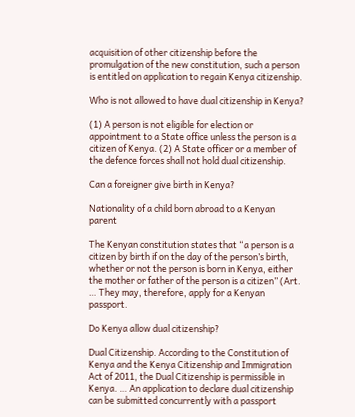acquisition of other citizenship before the promulgation of the new constitution, such a person is entitled on application to regain Kenya citizenship.

Who is not allowed to have dual citizenship in Kenya?

(1) A person is not eligible for election or appointment to a State office unless the person is a citizen of Kenya. (2) A State officer or a member of the defence forces shall not hold dual citizenship.

Can a foreigner give birth in Kenya?

Nationality of a child born abroad to a Kenyan parent

The Kenyan constitution states that “a person is a citizen by birth if on the day of the person’s birth, whether or not the person is born in Kenya, either the mother or father of the person is a citizen” (Art. … They may, therefore, apply for a Kenyan passport.

Do Kenya allow dual citizenship?

Dual Citizenship. According to the Constitution of Kenya and the Kenya Citizenship and Immigration Act of 2011, the Dual Citizenship is permissible in Kenya. … An application to declare dual citizenship can be submitted concurrently with a passport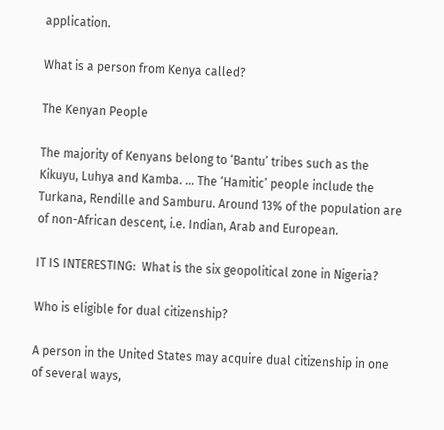application.

What is a person from Kenya called?

The Kenyan People

The majority of Kenyans belong to ‘Bantu’ tribes such as the Kikuyu, Luhya and Kamba. … The ‘Hamitic’ people include the Turkana, Rendille and Samburu. Around 13% of the population are of non-African descent, i.e. Indian, Arab and European.

IT IS INTERESTING:  What is the six geopolitical zone in Nigeria?

Who is eligible for dual citizenship?

A person in the United States may acquire dual citizenship in one of several ways,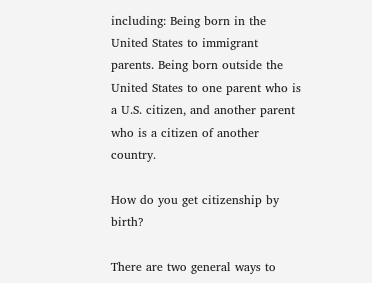including: Being born in the United States to immigrant parents. Being born outside the United States to one parent who is a U.S. citizen, and another parent who is a citizen of another country.

How do you get citizenship by birth?

There are two general ways to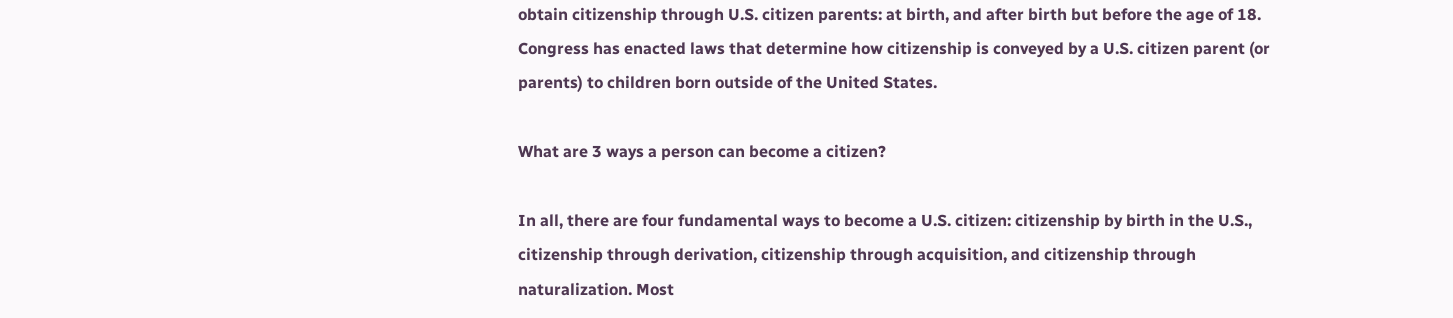obtain citizenship through U.S. citizen parents: at birth, and after birth but before the age of 18. Congress has enacted laws that determine how citizenship is conveyed by a U.S. citizen parent (or parents) to children born outside of the United States.

What are 3 ways a person can become a citizen?

In all, there are four fundamental ways to become a U.S. citizen: citizenship by birth in the U.S., citizenship through derivation, citizenship through acquisition, and citizenship through naturalization. Most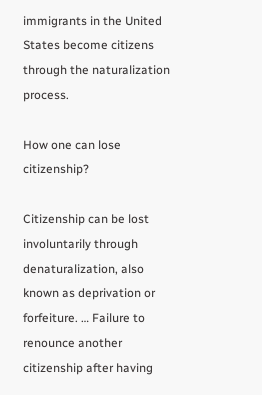immigrants in the United States become citizens through the naturalization process.

How one can lose citizenship?

Citizenship can be lost involuntarily through denaturalization, also known as deprivation or forfeiture. … Failure to renounce another citizenship after having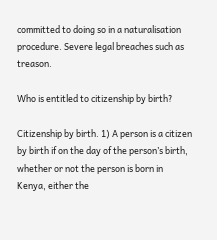committed to doing so in a naturalisation procedure. Severe legal breaches such as treason.

Who is entitled to citizenship by birth?

Citizenship by birth. 1) A person is a citizen by birth if on the day of the person’s birth, whether or not the person is born in Kenya, either the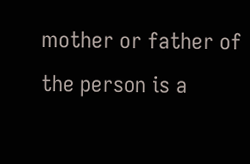mother or father of the person is a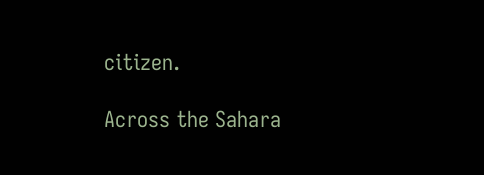citizen.

Across the Sahara